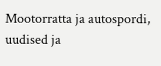Mootorratta ja autospordi, uudised ja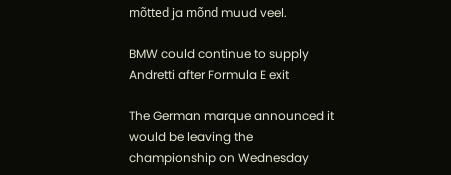mõtted ja mõnd muud veel.

BMW could continue to supply Andretti after Formula E exit

The German marque announced it would be leaving the championship on Wednesday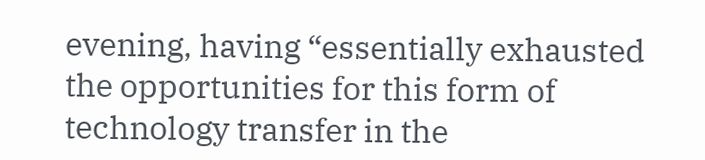evening, having “essentially exhausted the opportunities for this form of technology transfer in the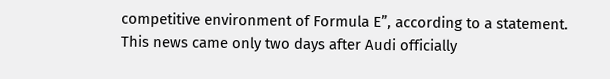competitive environment of Formula E”, according to a statement.
This news came only two days after Audi officially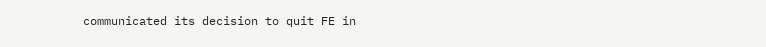communicated its decision to quit FE in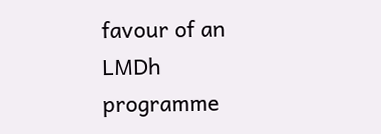favour of an LMDh programme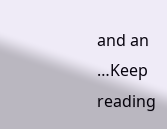and an …Keep reading